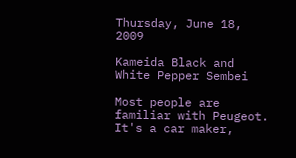Thursday, June 18, 2009

Kameida Black and White Pepper Sembei

Most people are familiar with Peugeot. It's a car maker,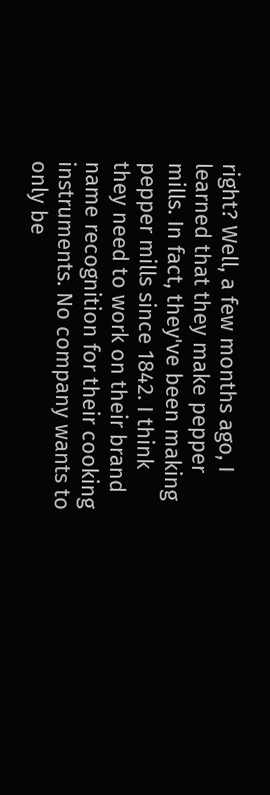right? Well, a few months ago, I learned that they make pepper mills. In fact, they've been making pepper mills since 1842. I think they need to work on their brand name recognition for their cooking instruments. No company wants to only be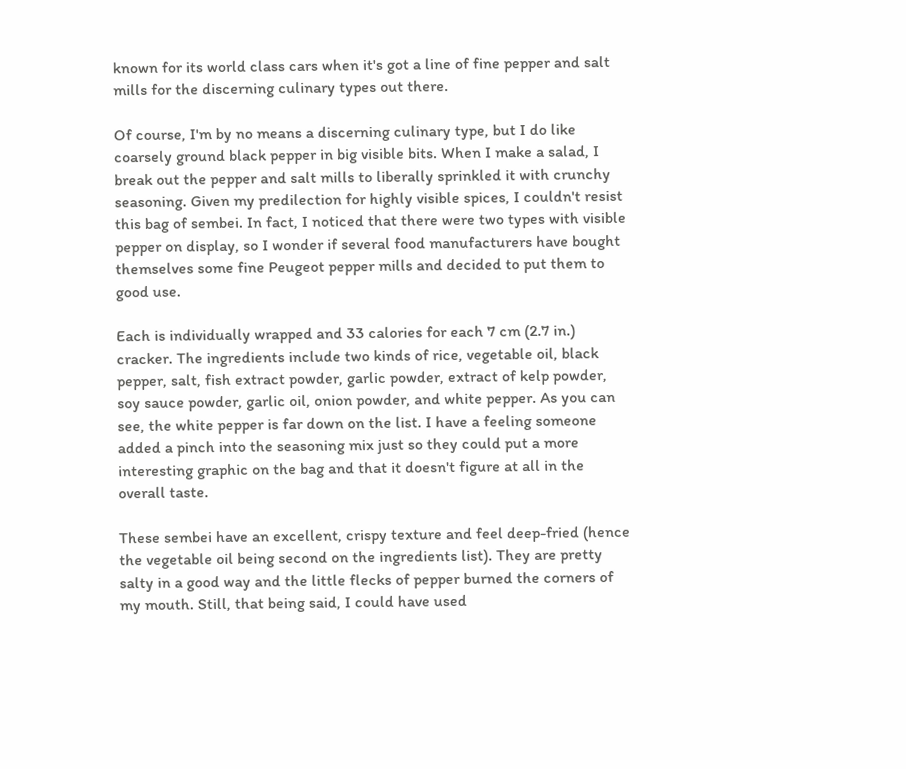known for its world class cars when it's got a line of fine pepper and salt mills for the discerning culinary types out there.

Of course, I'm by no means a discerning culinary type, but I do like coarsely ground black pepper in big visible bits. When I make a salad, I break out the pepper and salt mills to liberally sprinkled it with crunchy seasoning. Given my predilection for highly visible spices, I couldn't resist this bag of sembei. In fact, I noticed that there were two types with visible pepper on display, so I wonder if several food manufacturers have bought themselves some fine Peugeot pepper mills and decided to put them to good use.

Each is individually wrapped and 33 calories for each 7 cm (2.7 in.) cracker. The ingredients include two kinds of rice, vegetable oil, black pepper, salt, fish extract powder, garlic powder, extract of kelp powder, soy sauce powder, garlic oil, onion powder, and white pepper. As you can see, the white pepper is far down on the list. I have a feeling someone added a pinch into the seasoning mix just so they could put a more interesting graphic on the bag and that it doesn't figure at all in the overall taste.

These sembei have an excellent, crispy texture and feel deep-fried (hence the vegetable oil being second on the ingredients list). They are pretty salty in a good way and the little flecks of pepper burned the corners of my mouth. Still, that being said, I could have used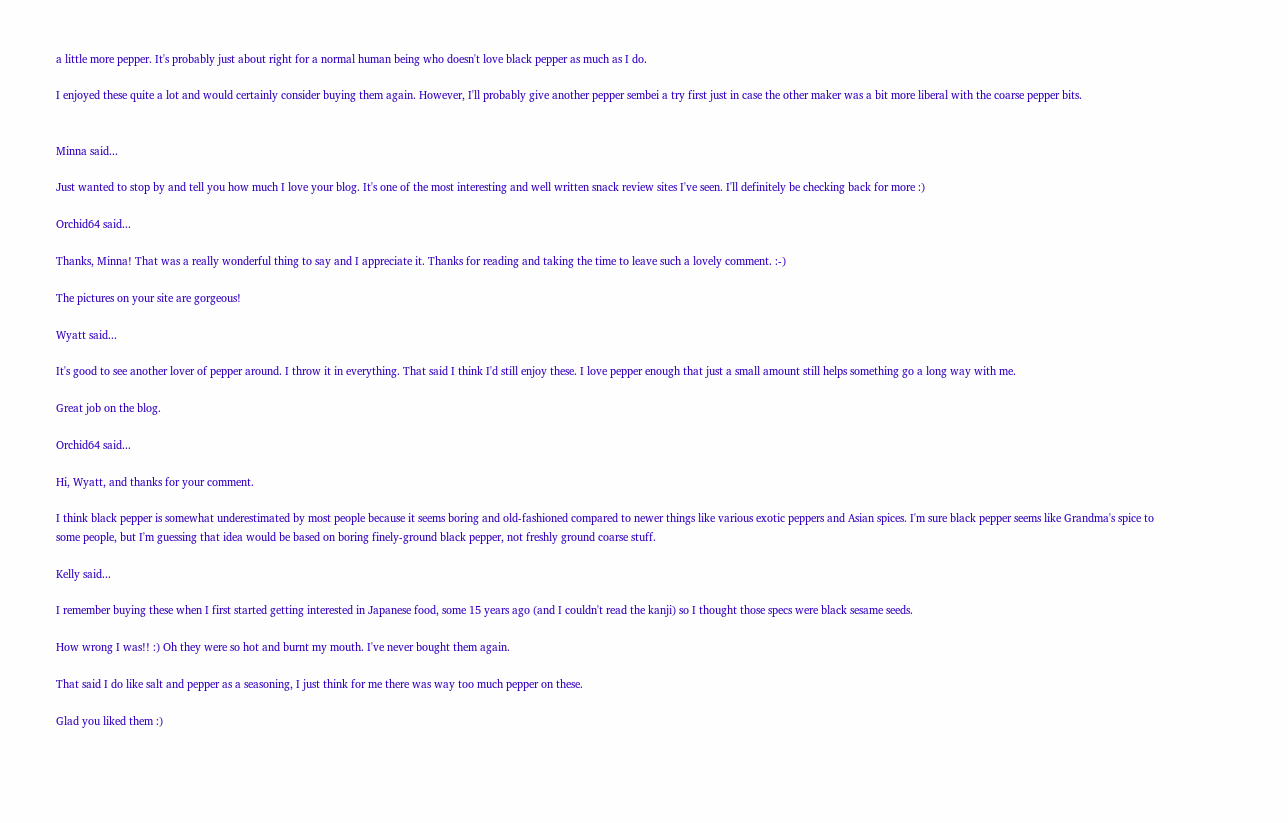a little more pepper. It's probably just about right for a normal human being who doesn't love black pepper as much as I do.

I enjoyed these quite a lot and would certainly consider buying them again. However, I'll probably give another pepper sembei a try first just in case the other maker was a bit more liberal with the coarse pepper bits.


Minna said...

Just wanted to stop by and tell you how much I love your blog. It's one of the most interesting and well written snack review sites I've seen. I'll definitely be checking back for more :)

Orchid64 said...

Thanks, Minna! That was a really wonderful thing to say and I appreciate it. Thanks for reading and taking the time to leave such a lovely comment. :-)

The pictures on your site are gorgeous!

Wyatt said...

It's good to see another lover of pepper around. I throw it in everything. That said I think I'd still enjoy these. I love pepper enough that just a small amount still helps something go a long way with me.

Great job on the blog.

Orchid64 said...

Hi, Wyatt, and thanks for your comment.

I think black pepper is somewhat underestimated by most people because it seems boring and old-fashioned compared to newer things like various exotic peppers and Asian spices. I'm sure black pepper seems like Grandma's spice to some people, but I'm guessing that idea would be based on boring finely-ground black pepper, not freshly ground coarse stuff.

Kelly said...

I remember buying these when I first started getting interested in Japanese food, some 15 years ago (and I couldn't read the kanji) so I thought those specs were black sesame seeds.

How wrong I was!! :) Oh they were so hot and burnt my mouth. I've never bought them again.

That said I do like salt and pepper as a seasoning, I just think for me there was way too much pepper on these.

Glad you liked them :)